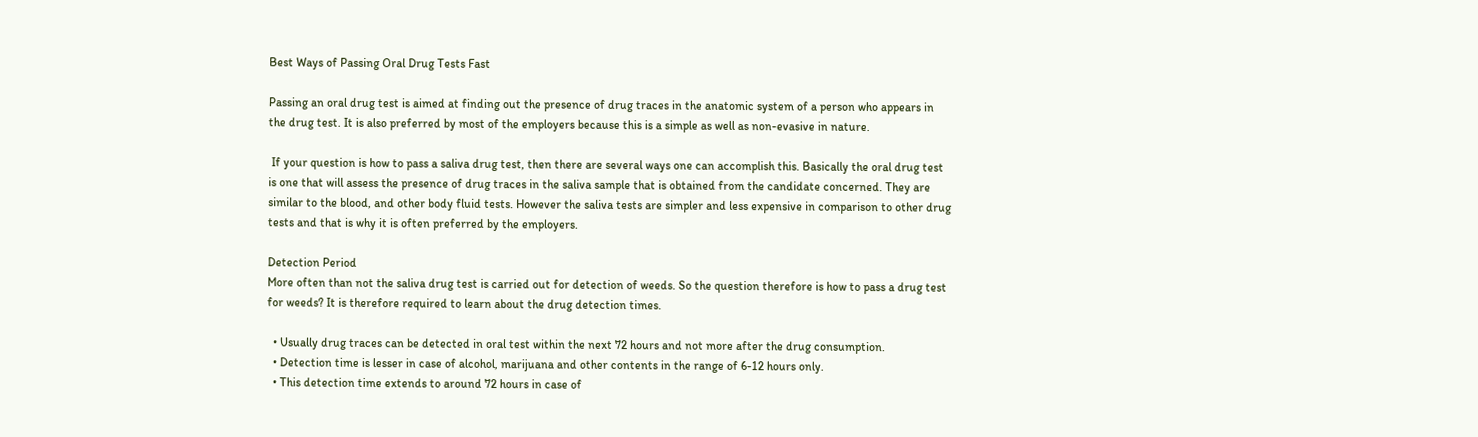Best Ways of Passing Oral Drug Tests Fast

Passing an oral drug test is aimed at finding out the presence of drug traces in the anatomic system of a person who appears in the drug test. It is also preferred by most of the employers because this is a simple as well as non-evasive in nature.

 If your question is how to pass a saliva drug test, then there are several ways one can accomplish this. Basically the oral drug test is one that will assess the presence of drug traces in the saliva sample that is obtained from the candidate concerned. They are similar to the blood, and other body fluid tests. However the saliva tests are simpler and less expensive in comparison to other drug tests and that is why it is often preferred by the employers.

Detection Period
More often than not the saliva drug test is carried out for detection of weeds. So the question therefore is how to pass a drug test for weeds? It is therefore required to learn about the drug detection times.

  • Usually drug traces can be detected in oral test within the next 72 hours and not more after the drug consumption.
  • Detection time is lesser in case of alcohol, marijuana and other contents in the range of 6-12 hours only.
  • This detection time extends to around 72 hours in case of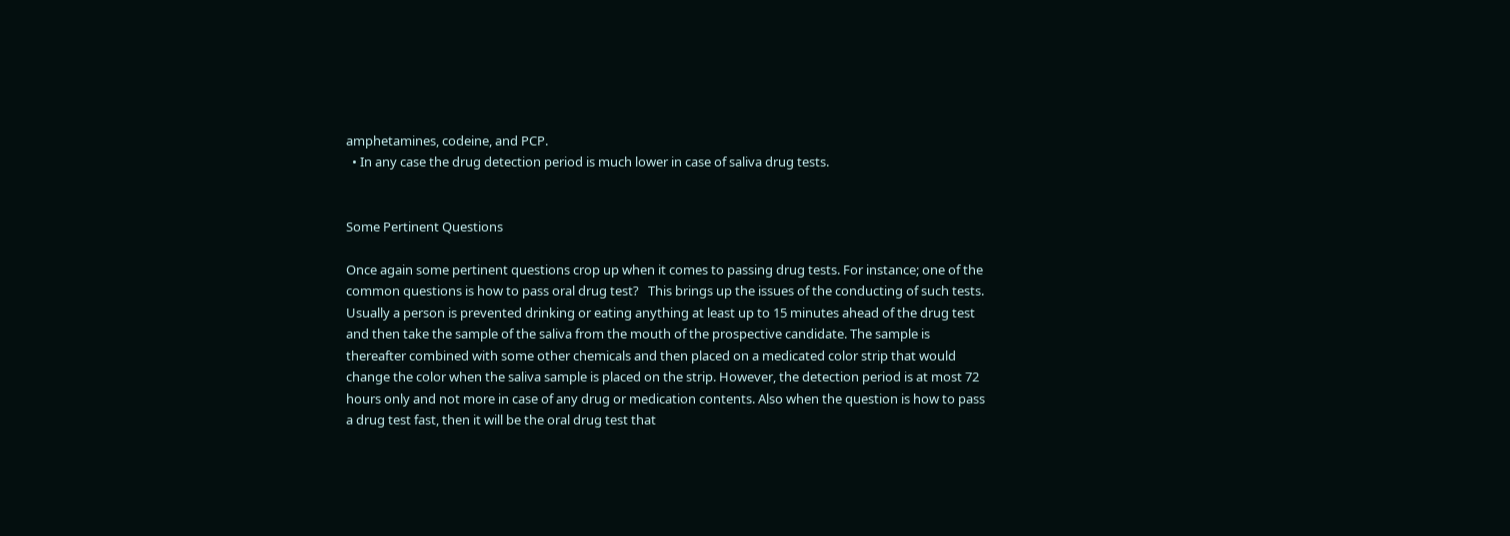amphetamines, codeine, and PCP.
  • In any case the drug detection period is much lower in case of saliva drug tests.


Some Pertinent Questions

Once again some pertinent questions crop up when it comes to passing drug tests. For instance; one of the common questions is how to pass oral drug test?   This brings up the issues of the conducting of such tests. Usually a person is prevented drinking or eating anything at least up to 15 minutes ahead of the drug test and then take the sample of the saliva from the mouth of the prospective candidate. The sample is thereafter combined with some other chemicals and then placed on a medicated color strip that would change the color when the saliva sample is placed on the strip. However, the detection period is at most 72 hours only and not more in case of any drug or medication contents. Also when the question is how to pass a drug test fast, then it will be the oral drug test that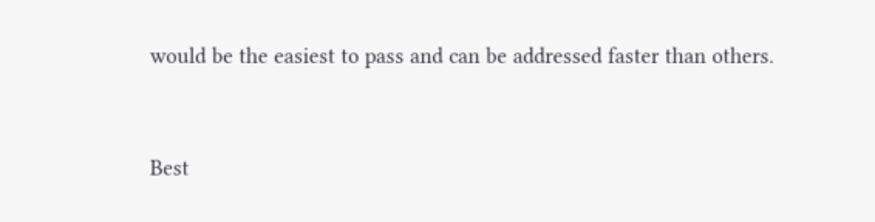would be the easiest to pass and can be addressed faster than others.


Best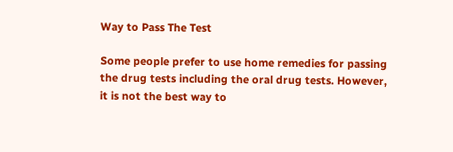Way to Pass The Test

Some people prefer to use home remedies for passing the drug tests including the oral drug tests. However, it is not the best way to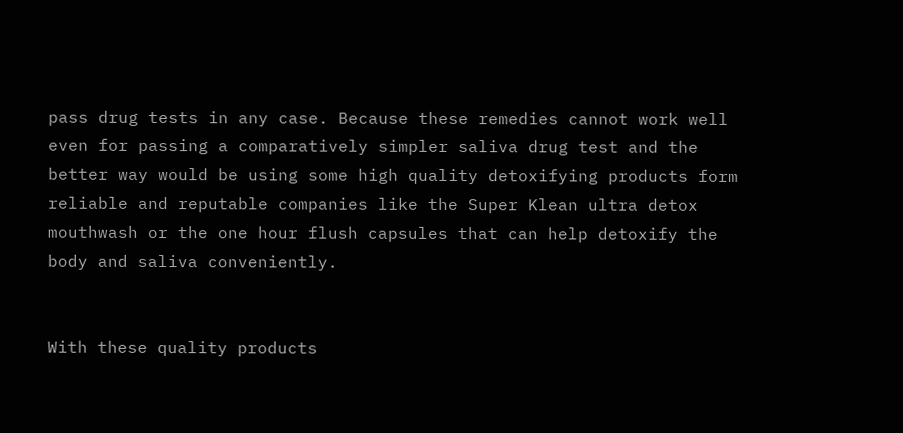pass drug tests in any case. Because these remedies cannot work well even for passing a comparatively simpler saliva drug test and the better way would be using some high quality detoxifying products form reliable and reputable companies like the Super Klean ultra detox mouthwash or the one hour flush capsules that can help detoxify the body and saliva conveniently.


With these quality products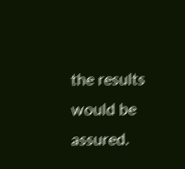the results would be assured.